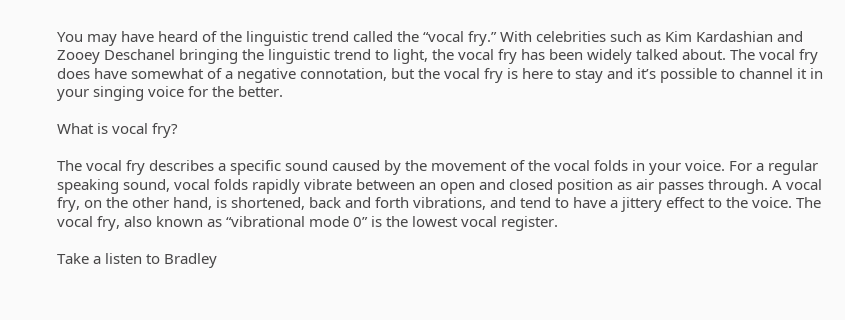You may have heard of the linguistic trend called the “vocal fry.” With celebrities such as Kim Kardashian and Zooey Deschanel bringing the linguistic trend to light, the vocal fry has been widely talked about. The vocal fry does have somewhat of a negative connotation, but the vocal fry is here to stay and it’s possible to channel it in your singing voice for the better.

What is vocal fry?

The vocal fry describes a specific sound caused by the movement of the vocal folds in your voice. For a regular speaking sound, vocal folds rapidly vibrate between an open and closed position as air passes through. A vocal fry, on the other hand, is shortened, back and forth vibrations, and tend to have a jittery effect to the voice. The vocal fry, also known as “vibrational mode 0” is the lowest vocal register.

Take a listen to Bradley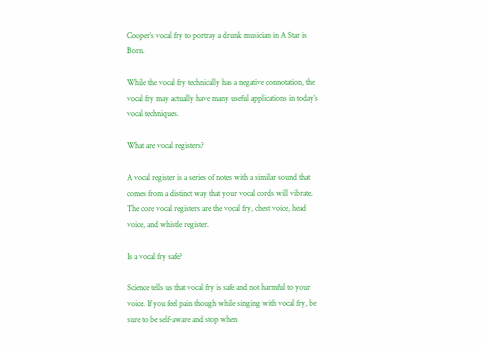Cooper’s vocal fry to portray a drunk musician in A Star is Born.

While the vocal fry technically has a negative connotation, the vocal fry may actually have many useful applications in today’s vocal techniques.

What are vocal registers?

A vocal register is a series of notes with a similar sound that comes from a distinct way that your vocal cords will vibrate. The core vocal registers are the vocal fry, chest voice, head voice, and whistle register.

Is a vocal fry safe?

Science tells us that vocal fry is safe and not harmful to your voice. If you feel pain though while singing with vocal fry, be sure to be self-aware and stop when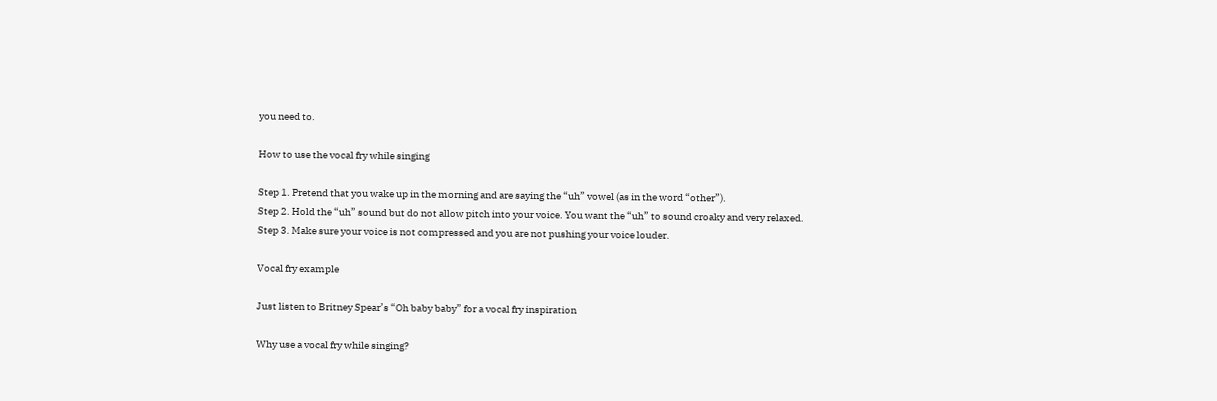you need to.

How to use the vocal fry while singing

Step 1. Pretend that you wake up in the morning and are saying the “uh” vowel (as in the word “other”).
Step 2. Hold the “uh” sound but do not allow pitch into your voice. You want the “uh” to sound croaky and very relaxed.
Step 3. Make sure your voice is not compressed and you are not pushing your voice louder.

Vocal fry example

Just listen to Britney Spear’s “Oh baby baby” for a vocal fry inspiration

Why use a vocal fry while singing?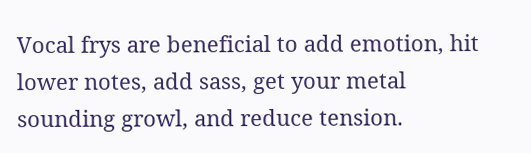Vocal frys are beneficial to add emotion, hit lower notes, add sass, get your metal sounding growl, and reduce tension.